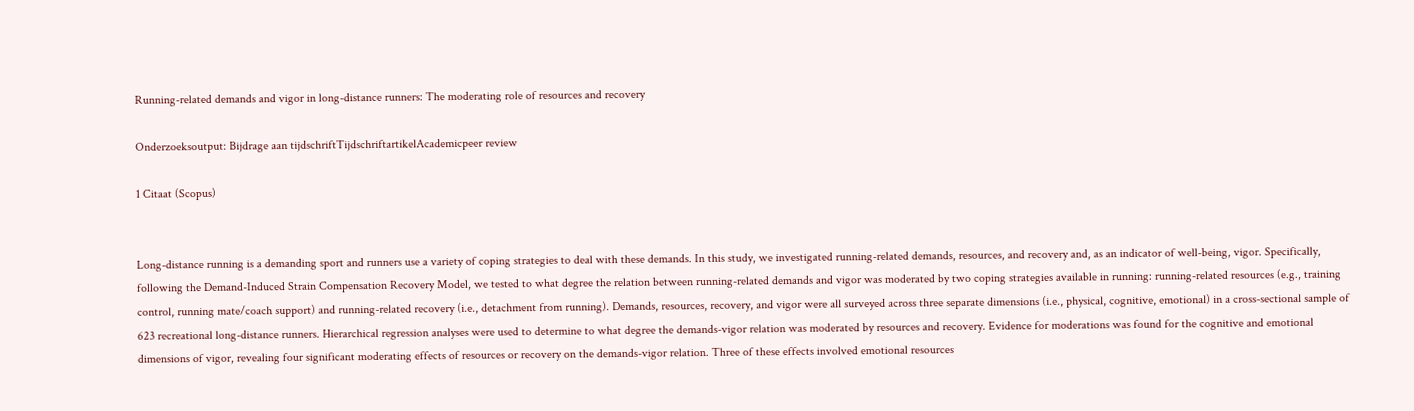Running-related demands and vigor in long-distance runners: The moderating role of resources and recovery

Onderzoeksoutput: Bijdrage aan tijdschriftTijdschriftartikelAcademicpeer review

1 Citaat (Scopus)


Long-distance running is a demanding sport and runners use a variety of coping strategies to deal with these demands. In this study, we investigated running-related demands, resources, and recovery and, as an indicator of well-being, vigor. Specifically, following the Demand-Induced Strain Compensation Recovery Model, we tested to what degree the relation between running-related demands and vigor was moderated by two coping strategies available in running: running-related resources (e.g., training control, running mate/coach support) and running-related recovery (i.e., detachment from running). Demands, resources, recovery, and vigor were all surveyed across three separate dimensions (i.e., physical, cognitive, emotional) in a cross-sectional sample of 623 recreational long-distance runners. Hierarchical regression analyses were used to determine to what degree the demands-vigor relation was moderated by resources and recovery. Evidence for moderations was found for the cognitive and emotional dimensions of vigor, revealing four significant moderating effects of resources or recovery on the demands-vigor relation. Three of these effects involved emotional resources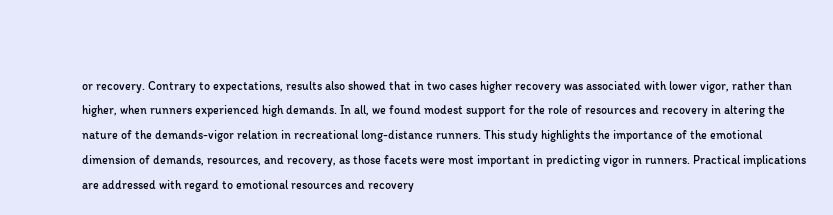or recovery. Contrary to expectations, results also showed that in two cases higher recovery was associated with lower vigor, rather than higher, when runners experienced high demands. In all, we found modest support for the role of resources and recovery in altering the nature of the demands-vigor relation in recreational long-distance runners. This study highlights the importance of the emotional dimension of demands, resources, and recovery, as those facets were most important in predicting vigor in runners. Practical implications are addressed with regard to emotional resources and recovery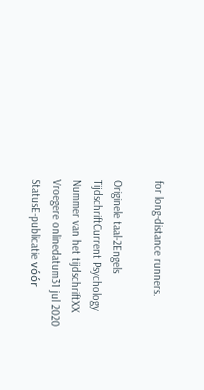for long-distance runners.

Originele taal-2Engels
TijdschriftCurrent Psychology
Nummer van het tijdschriftXX
Vroegere onlinedatum31 jul 2020
StatusE-publicatie vóór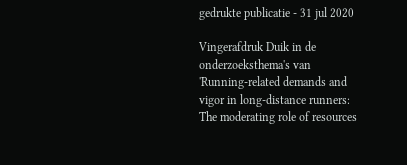gedrukte publicatie - 31 jul 2020

Vingerafdruk Duik in de onderzoeksthema's van 'Running-related demands and vigor in long-distance runners: The moderating role of resources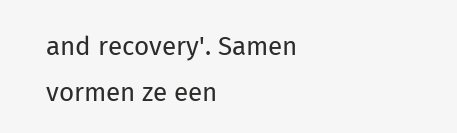and recovery'. Samen vormen ze een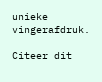unieke vingerafdruk.

Citeer dit